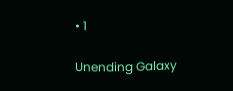• 1

Unending Galaxy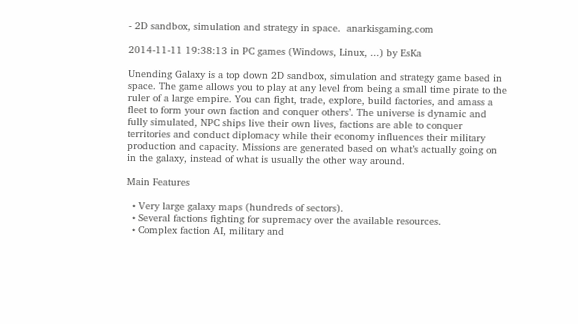- 2D sandbox, simulation and strategy in space.  anarkisgaming.com

2014-11-11 19:38:13 in PC games (Windows, Linux, ...) by EsKa

Unending Galaxy is a top down 2D sandbox, simulation and strategy game based in space. The game allows you to play at any level from being a small time pirate to the ruler of a large empire. You can fight, trade, explore, build factories, and amass a fleet to form your own faction and conquer others’. The universe is dynamic and fully simulated, NPC ships live their own lives, factions are able to conquer territories and conduct diplomacy while their economy influences their military production and capacity. Missions are generated based on what’s actually going on in the galaxy, instead of what is usually the other way around.

Main Features

  • Very large galaxy maps (hundreds of sectors).
  • Several factions fighting for supremacy over the available resources.
  • Complex faction AI, military and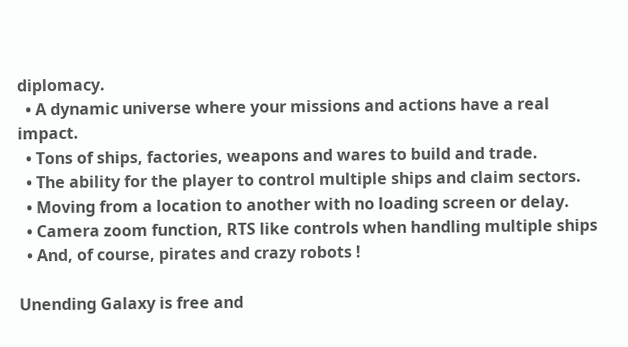diplomacy.
  • A dynamic universe where your missions and actions have a real impact.
  • Tons of ships, factories, weapons and wares to build and trade.
  • The ability for the player to control multiple ships and claim sectors.
  • Moving from a location to another with no loading screen or delay.
  • Camera zoom function, RTS like controls when handling multiple ships
  • And, of course, pirates and crazy robots !

Unending Galaxy is free and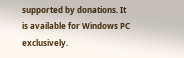supported by donations. It is available for Windows PC exclusively.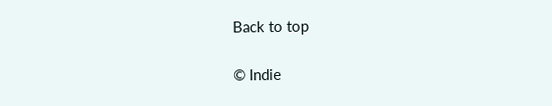Back to top

© Indie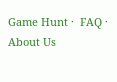Game Hunt ·  FAQ ·  About Us